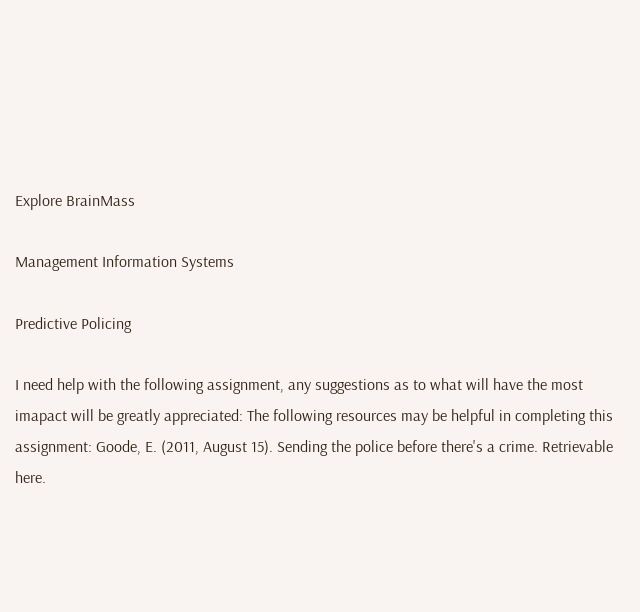Explore BrainMass

Management Information Systems

Predictive Policing

I need help with the following assignment, any suggestions as to what will have the most imapact will be greatly appreciated: The following resources may be helpful in completing this assignment: Goode, E. (2011, August 15). Sending the police before there's a crime. Retrievable here.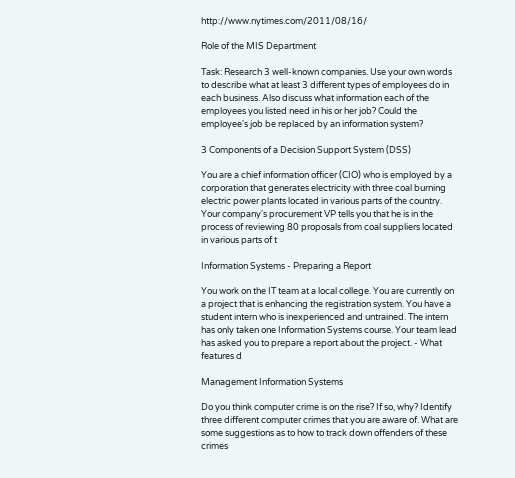http://www.nytimes.com/2011/08/16/

Role of the MIS Department

Task: Research 3 well-known companies. Use your own words to describe what at least 3 different types of employees do in each business. Also discuss what information each of the employees you listed need in his or her job? Could the employee's job be replaced by an information system?

3 Components of a Decision Support System (DSS)

You are a chief information officer (CIO) who is employed by a corporation that generates electricity with three coal burning electric power plants located in various parts of the country. Your company's procurement VP tells you that he is in the process of reviewing 80 proposals from coal suppliers located in various parts of t

Information Systems - Preparing a Report

You work on the IT team at a local college. You are currently on a project that is enhancing the registration system. You have a student intern who is inexperienced and untrained. The intern has only taken one Information Systems course. Your team lead has asked you to prepare a report about the project. - What features d

Management Information Systems

Do you think computer crime is on the rise? If so, why? Identify three different computer crimes that you are aware of. What are some suggestions as to how to track down offenders of these crimes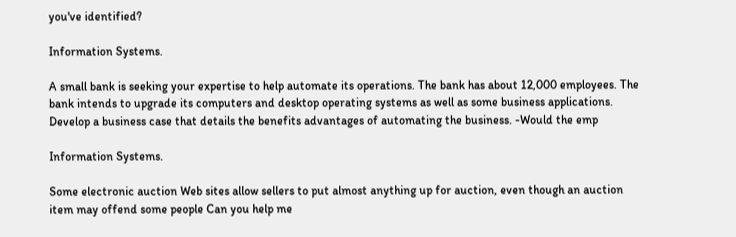you've identified?

Information Systems.

A small bank is seeking your expertise to help automate its operations. The bank has about 12,000 employees. The bank intends to upgrade its computers and desktop operating systems as well as some business applications. Develop a business case that details the benefits advantages of automating the business. -Would the emp

Information Systems.

Some electronic auction Web sites allow sellers to put almost anything up for auction, even though an auction item may offend some people Can you help me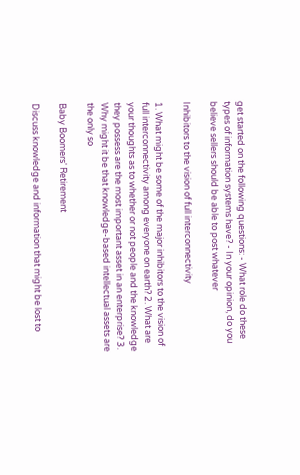get started on the following questions: - What role do these types of information systems have? - In your opinion, do you believe sellers should be able to post whatever

Inhibitors to the vision of full interconnectivity

1. What might be some of the major inhibitors to the vision of full interconnectivity among everyone on earth? 2. What are your thoughts as to whether or not people and the knowledge they possess are the most important asset in an enterprise? 3. Why might it be that knowledge-based intellectual assets are the only so

Baby Boomers' Retirement

Discuss knowledge and information that might be lost to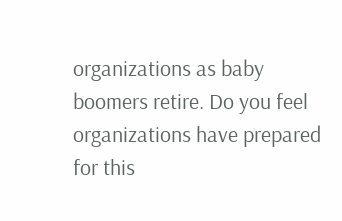organizations as baby boomers retire. Do you feel organizations have prepared for this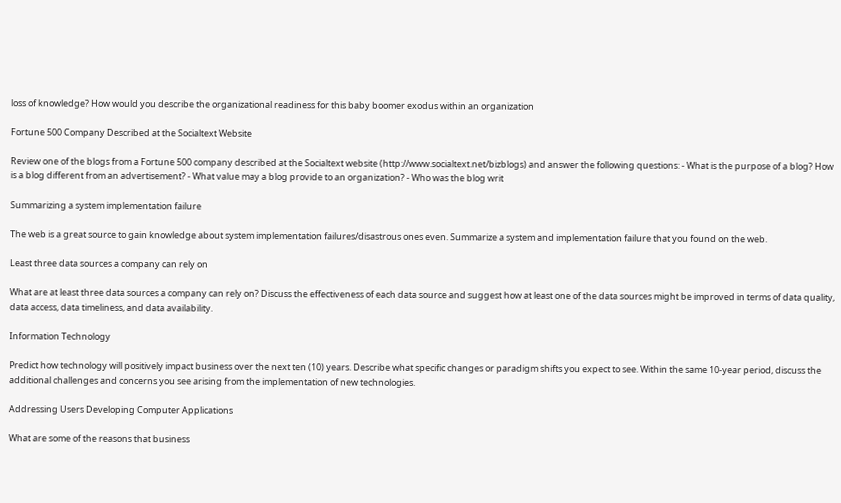loss of knowledge? How would you describe the organizational readiness for this baby boomer exodus within an organization

Fortune 500 Company Described at the Socialtext Website

Review one of the blogs from a Fortune 500 company described at the Socialtext website (http://www.socialtext.net/bizblogs) and answer the following questions: - What is the purpose of a blog? How is a blog different from an advertisement? - What value may a blog provide to an organization? - Who was the blog writ

Summarizing a system implementation failure

The web is a great source to gain knowledge about system implementation failures/disastrous ones even. Summarize a system and implementation failure that you found on the web.

Least three data sources a company can rely on

What are at least three data sources a company can rely on? Discuss the effectiveness of each data source and suggest how at least one of the data sources might be improved in terms of data quality, data access, data timeliness, and data availability.

Information Technology

Predict how technology will positively impact business over the next ten (10) years. Describe what specific changes or paradigm shifts you expect to see. Within the same 10-year period, discuss the additional challenges and concerns you see arising from the implementation of new technologies.

Addressing Users Developing Computer Applications

What are some of the reasons that business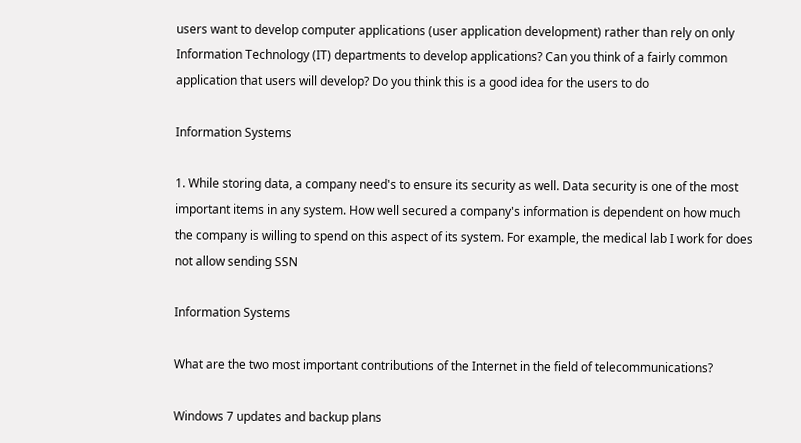users want to develop computer applications (user application development) rather than rely on only Information Technology (IT) departments to develop applications? Can you think of a fairly common application that users will develop? Do you think this is a good idea for the users to do

Information Systems

1. While storing data, a company need's to ensure its security as well. Data security is one of the most important items in any system. How well secured a company's information is dependent on how much the company is willing to spend on this aspect of its system. For example, the medical lab I work for does not allow sending SSN

Information Systems

What are the two most important contributions of the Internet in the field of telecommunications?

Windows 7 updates and backup plans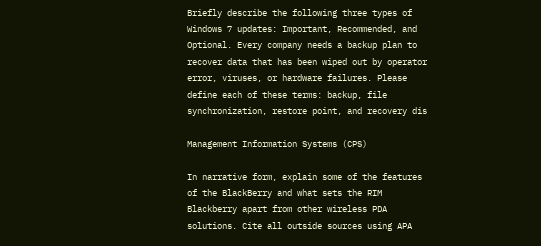Briefly describe the following three types of Windows 7 updates: Important, Recommended, and Optional. Every company needs a backup plan to recover data that has been wiped out by operator error, viruses, or hardware failures. Please define each of these terms: backup, file synchronization, restore point, and recovery dis

Management Information Systems (CPS)

In narrative form, explain some of the features of the BlackBerry and what sets the RIM Blackberry apart from other wireless PDA solutions. Cite all outside sources using APA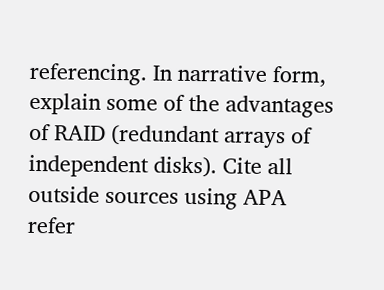referencing. In narrative form, explain some of the advantages of RAID (redundant arrays of independent disks). Cite all outside sources using APA refer